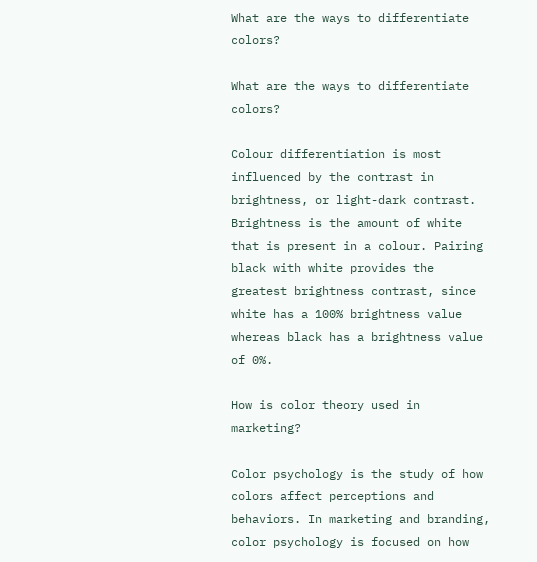What are the ways to differentiate colors?

What are the ways to differentiate colors?

Colour differentiation is most influenced by the contrast in brightness, or light-dark contrast. Brightness is the amount of white that is present in a colour. Pairing black with white provides the greatest brightness contrast, since white has a 100% brightness value whereas black has a brightness value of 0%.

How is color theory used in marketing?

Color psychology is the study of how colors affect perceptions and behaviors. In marketing and branding, color psychology is focused on how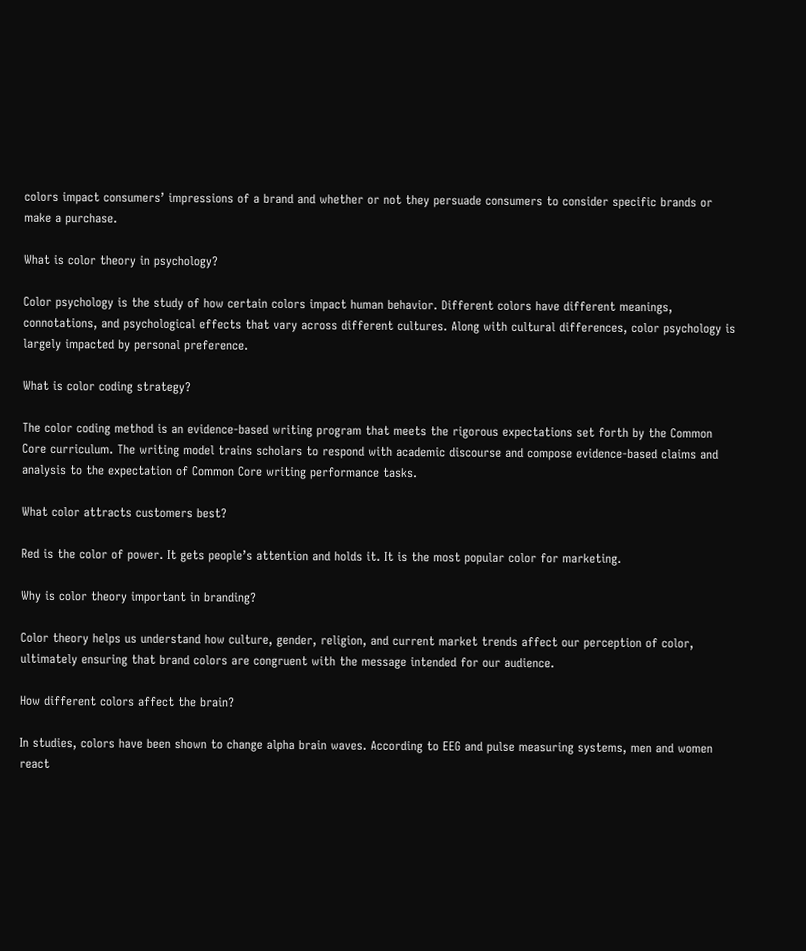colors impact consumers’ impressions of a brand and whether or not they persuade consumers to consider specific brands or make a purchase.

What is color theory in psychology?

Color psychology is the study of how certain colors impact human behavior. Different colors have different meanings, connotations, and psychological effects that vary across different cultures. Along with cultural differences, color psychology is largely impacted by personal preference.

What is color coding strategy?

The color coding method is an evidence-based writing program that meets the rigorous expectations set forth by the Common Core curriculum. The writing model trains scholars to respond with academic discourse and compose evidence-based claims and analysis to the expectation of Common Core writing performance tasks.

What color attracts customers best?

Red is the color of power. It gets people’s attention and holds it. It is the most popular color for marketing.

Why is color theory important in branding?

Color theory helps us understand how culture, gender, religion, and current market trends affect our perception of color, ultimately ensuring that brand colors are congruent with the message intended for our audience.

How different colors affect the brain?

In studies, colors have been shown to change alpha brain waves. According to EEG and pulse measuring systems, men and women react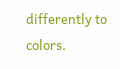differently to colors.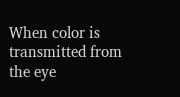When color is transmitted from the eye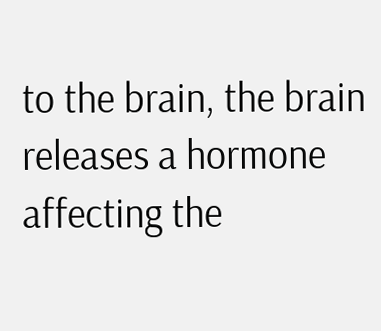to the brain, the brain releases a hormone affecting the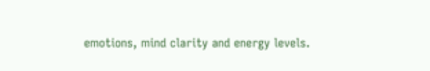emotions, mind clarity and energy levels.